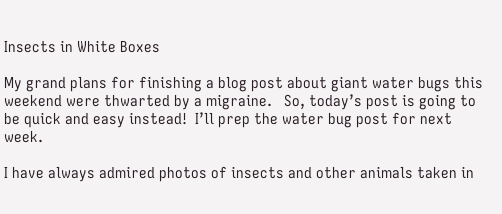Insects in White Boxes

My grand plans for finishing a blog post about giant water bugs this weekend were thwarted by a migraine.   So, today’s post is going to be quick and easy instead!  I’ll prep the water bug post for next week.

I have always admired photos of insects and other animals taken in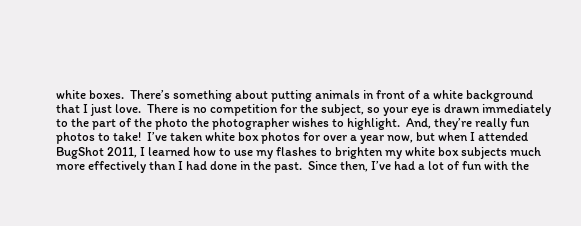white boxes.  There’s something about putting animals in front of a white background that I just love.  There is no competition for the subject, so your eye is drawn immediately to the part of the photo the photographer wishes to highlight.  And, they’re really fun photos to take!  I’ve taken white box photos for over a year now, but when I attended BugShot 2011, I learned how to use my flashes to brighten my white box subjects much more effectively than I had done in the past.  Since then, I’ve had a lot of fun with the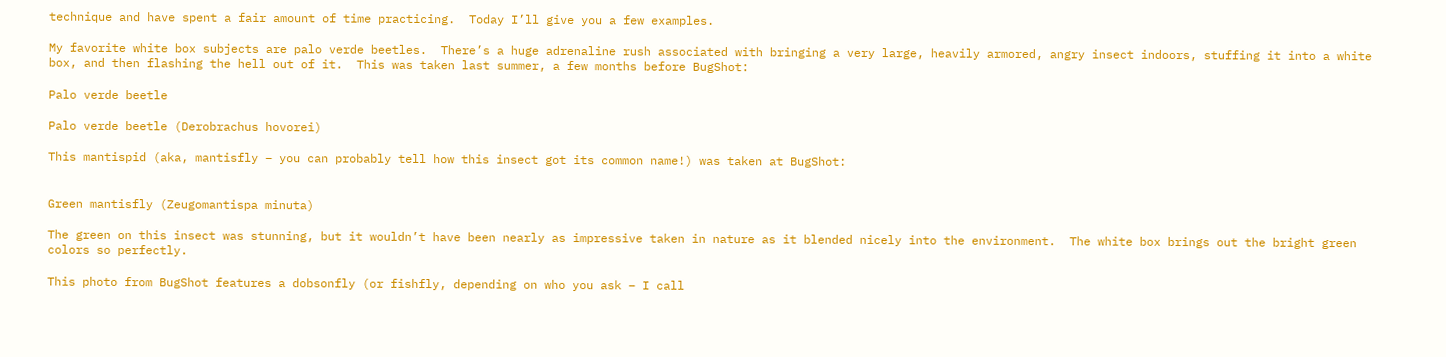technique and have spent a fair amount of time practicing.  Today I’ll give you a few examples.

My favorite white box subjects are palo verde beetles.  There’s a huge adrenaline rush associated with bringing a very large, heavily armored, angry insect indoors, stuffing it into a white box, and then flashing the hell out of it.  This was taken last summer, a few months before BugShot:

Palo verde beetle

Palo verde beetle (Derobrachus hovorei)

This mantispid (aka, mantisfly – you can probably tell how this insect got its common name!) was taken at BugShot:


Green mantisfly (Zeugomantispa minuta)

The green on this insect was stunning, but it wouldn’t have been nearly as impressive taken in nature as it blended nicely into the environment.  The white box brings out the bright green colors so perfectly.

This photo from BugShot features a dobsonfly (or fishfly, depending on who you ask – I call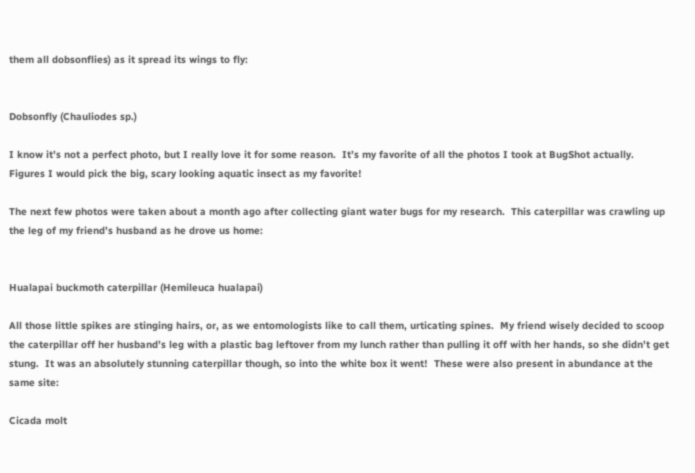them all dobsonflies) as it spread its wings to fly:


Dobsonfly (Chauliodes sp.)

I know it’s not a perfect photo, but I really love it for some reason.  It’s my favorite of all the photos I took at BugShot actually.  Figures I would pick the big, scary looking aquatic insect as my favorite!

The next few photos were taken about a month ago after collecting giant water bugs for my research.  This caterpillar was crawling up the leg of my friend’s husband as he drove us home:


Hualapai buckmoth caterpillar (Hemileuca hualapai)

All those little spikes are stinging hairs, or, as we entomologists like to call them, urticating spines.  My friend wisely decided to scoop the caterpillar off her husband’s leg with a plastic bag leftover from my lunch rather than pulling it off with her hands, so she didn’t get stung.  It was an absolutely stunning caterpillar though, so into the white box it went!  These were also present in abundance at the same site:

Cicada molt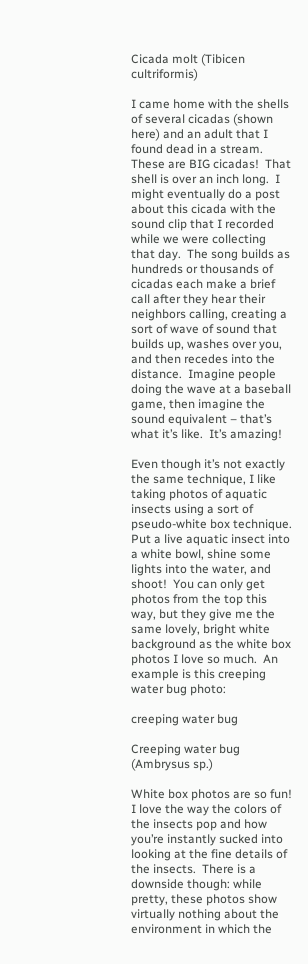Cicada molt (Tibicen cultriformis)

I came home with the shells of several cicadas (shown here) and an adult that I found dead in a stream.  These are BIG cicadas!  That shell is over an inch long.  I might eventually do a post about this cicada with the sound clip that I recorded while we were collecting that day.  The song builds as hundreds or thousands of cicadas each make a brief call after they hear their neighbors calling, creating a sort of wave of sound that builds up, washes over you, and then recedes into the distance.  Imagine people doing the wave at a baseball game, then imagine the sound equivalent – that’s what it’s like.  It’s amazing!

Even though it’s not exactly the same technique, I like taking photos of aquatic insects using a sort of pseudo-white box technique.  Put a live aquatic insect into a white bowl, shine some lights into the water, and shoot!  You can only get photos from the top this way, but they give me the same lovely, bright white background as the white box photos I love so much.  An example is this creeping water bug photo:

creeping water bug

Creeping water bug (Ambrysus sp.)

White box photos are so fun!  I love the way the colors of the insects pop and how you’re instantly sucked into looking at the fine details of the insects.  There is a downside though: while pretty, these photos show virtually nothing about the environment in which the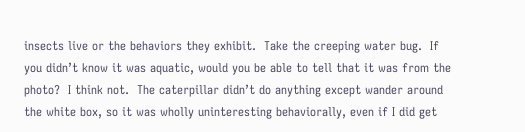insects live or the behaviors they exhibit.  Take the creeping water bug.  If you didn’t know it was aquatic, would you be able to tell that it was from the photo?  I think not.  The caterpillar didn’t do anything except wander around the white box, so it was wholly uninteresting behaviorally, even if I did get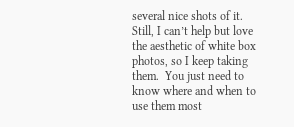several nice shots of it.  Still, I can’t help but love the aesthetic of white box photos, so I keep taking them.  You just need to know where and when to use them most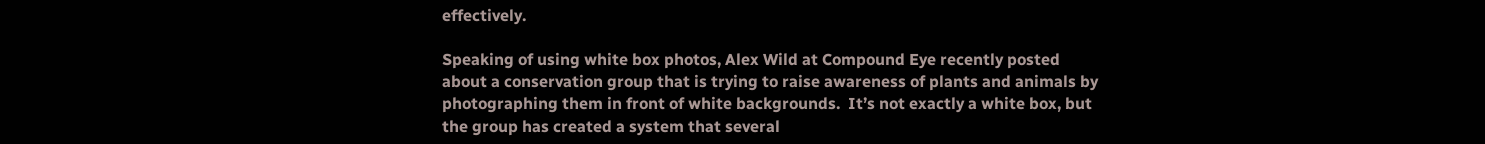effectively.

Speaking of using white box photos, Alex Wild at Compound Eye recently posted about a conservation group that is trying to raise awareness of plants and animals by photographing them in front of white backgrounds.  It’s not exactly a white box, but the group has created a system that several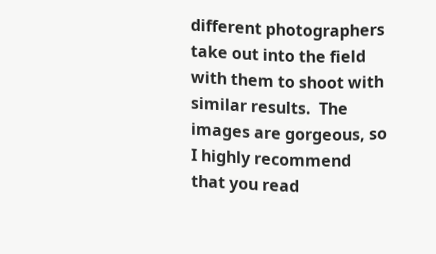different photographers take out into the field with them to shoot with similar results.  The images are gorgeous, so I highly recommend that you read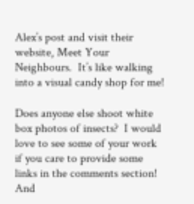Alex’s post and visit their website, Meet Your Neighbours.  It’s like walking into a visual candy shop for me!

Does anyone else shoot white box photos of insects?  I would love to see some of your work if you care to provide some links in the comments section!  And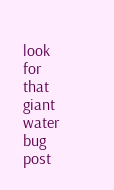look for that giant water bug post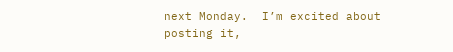next Monday.  I’m excited about posting it,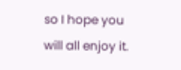so I hope you will all enjoy it.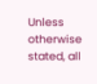Unless otherwise stated, all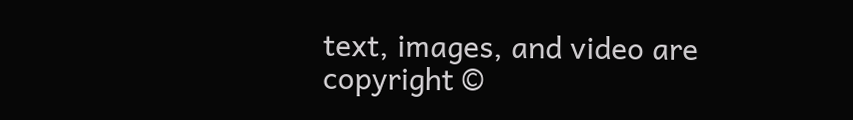text, images, and video are copyright ©